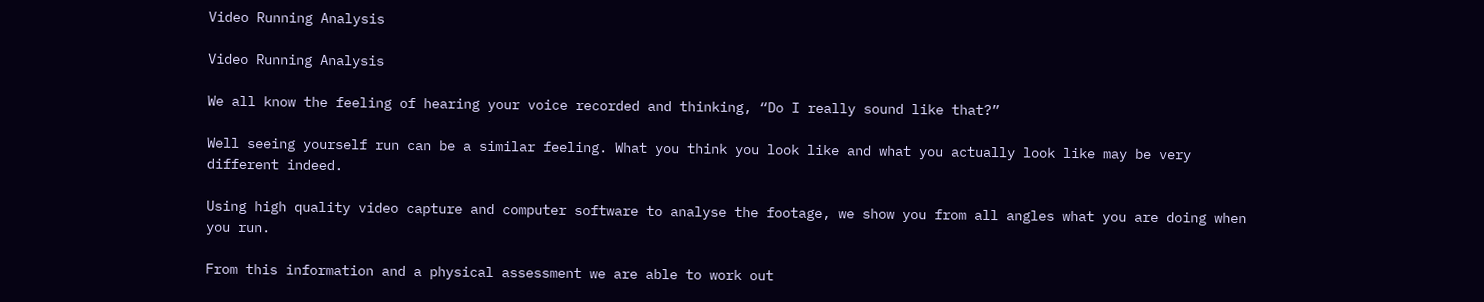Video Running Analysis

Video Running Analysis

We all know the feeling of hearing your voice recorded and thinking, “Do I really sound like that?”

Well seeing yourself run can be a similar feeling. What you think you look like and what you actually look like may be very different indeed.

Using high quality video capture and computer software to analyse the footage, we show you from all angles what you are doing when you run.

From this information and a physical assessment we are able to work out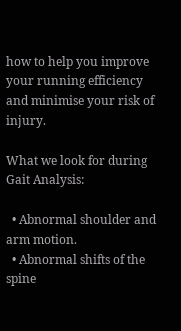how to help you improve your running efficiency and minimise your risk of injury.

What we look for during Gait Analysis:

  • Abnormal shoulder and arm motion.
  • Abnormal shifts of the spine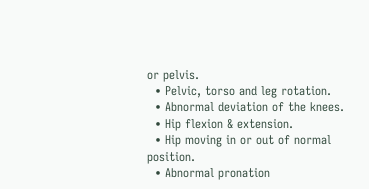or pelvis.
  • Pelvic, torso and leg rotation.
  • Abnormal deviation of the knees.
  • Hip flexion & extension.
  • Hip moving in or out of normal position.
  • Abnormal pronation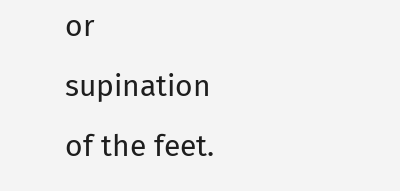or supination of the feet.